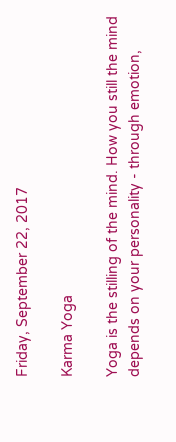Friday, September 22, 2017

Karma Yoga

Yoga is the stilling of the mind. How you still the mind depends on your personality - through emotion,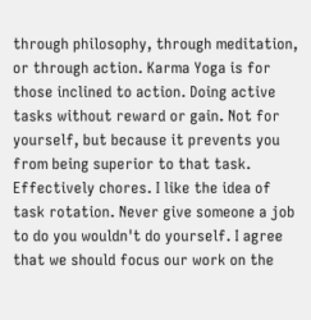through philosophy, through meditation, or through action. Karma Yoga is for those inclined to action. Doing active tasks without reward or gain. Not for yourself, but because it prevents you from being superior to that task. Effectively chores. I like the idea of task rotation. Never give someone a job to do you wouldn't do yourself. I agree that we should focus our work on the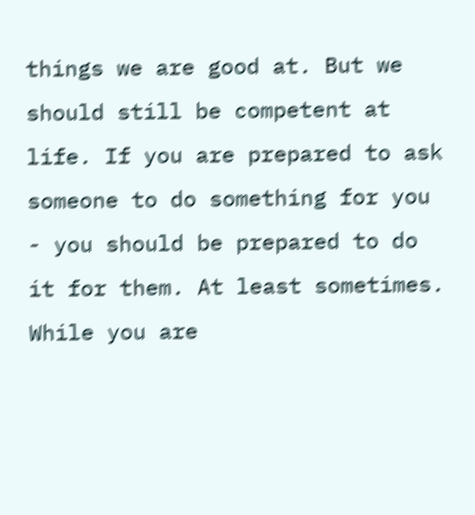things we are good at. But we should still be competent at life. If you are prepared to ask someone to do something for you - you should be prepared to do it for them. At least sometimes. While you are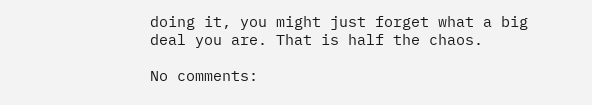doing it, you might just forget what a big deal you are. That is half the chaos.

No comments: